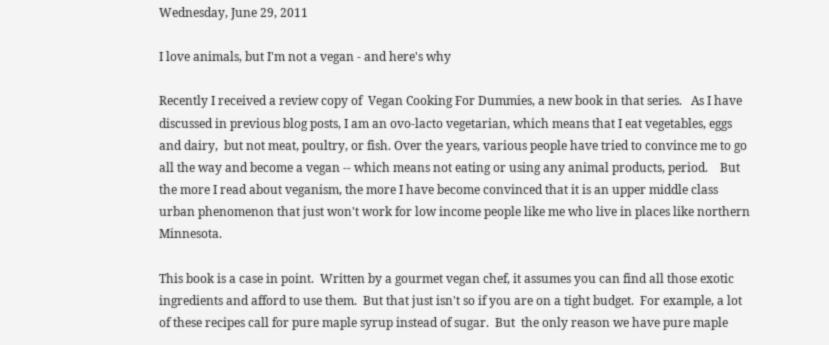Wednesday, June 29, 2011

I love animals, but I'm not a vegan - and here's why

Recently I received a review copy of  Vegan Cooking For Dummies, a new book in that series.   As I have discussed in previous blog posts, I am an ovo-lacto vegetarian, which means that I eat vegetables, eggs and dairy,  but not meat, poultry, or fish. Over the years, various people have tried to convince me to go all the way and become a vegan -- which means not eating or using any animal products, period.    But the more I read about veganism, the more I have become convinced that it is an upper middle class urban phenomenon that just won't work for low income people like me who live in places like northern Minnesota.

This book is a case in point.  Written by a gourmet vegan chef, it assumes you can find all those exotic ingredients and afford to use them.  But that just isn't so if you are on a tight budget.  For example, a lot of these recipes call for pure maple syrup instead of sugar.  But  the only reason we have pure maple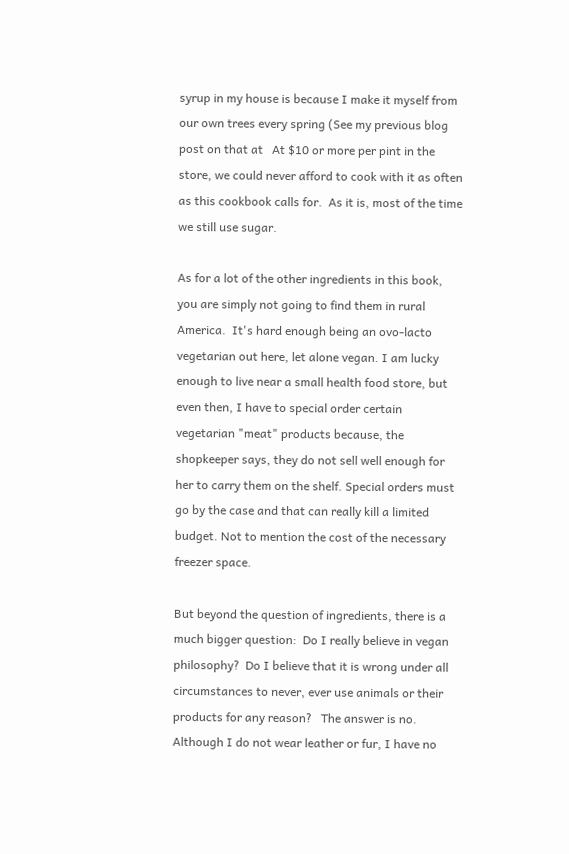syrup in my house is because I make it myself from our own trees every spring (See my previous blog post on that at   At $10 or more per pint in the store, we could never afford to cook with it as often as this cookbook calls for.  As it is, most of the time we still use sugar.

As for a lot of the other ingredients in this book, you are simply not going to find them in rural America.  It's hard enough being an ovo-lacto vegetarian out here, let alone vegan. I am lucky enough to live near a small health food store, but even then, I have to special order certain vegetarian "meat" products because, the shopkeeper says, they do not sell well enough for her to carry them on the shelf. Special orders must go by the case and that can really kill a limited budget. Not to mention the cost of the necessary freezer space.

But beyond the question of ingredients, there is a much bigger question:  Do I really believe in vegan philosophy?  Do I believe that it is wrong under all circumstances to never, ever use animals or their products for any reason?   The answer is no.  Although I do not wear leather or fur, I have no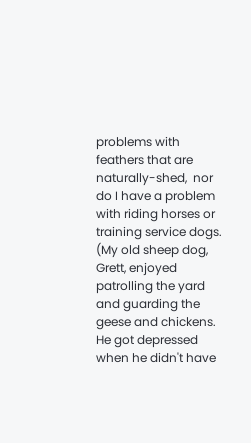problems with feathers that are naturally-shed,  nor do I have a problem with riding horses or training service dogs.  (My old sheep dog, Grett, enjoyed patrolling the yard and guarding the geese and chickens.  He got depressed when he didn't have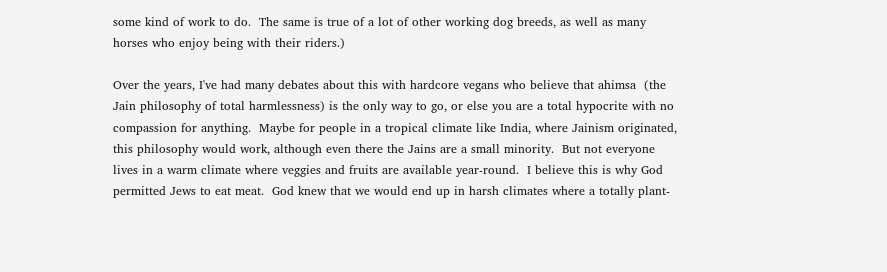some kind of work to do.  The same is true of a lot of other working dog breeds, as well as many horses who enjoy being with their riders.)

Over the years, I've had many debates about this with hardcore vegans who believe that ahimsa  (the Jain philosophy of total harmlessness) is the only way to go, or else you are a total hypocrite with no compassion for anything.  Maybe for people in a tropical climate like India, where Jainism originated, this philosophy would work, although even there the Jains are a small minority.  But not everyone lives in a warm climate where veggies and fruits are available year-round.  I believe this is why God permitted Jews to eat meat.  God knew that we would end up in harsh climates where a totally plant-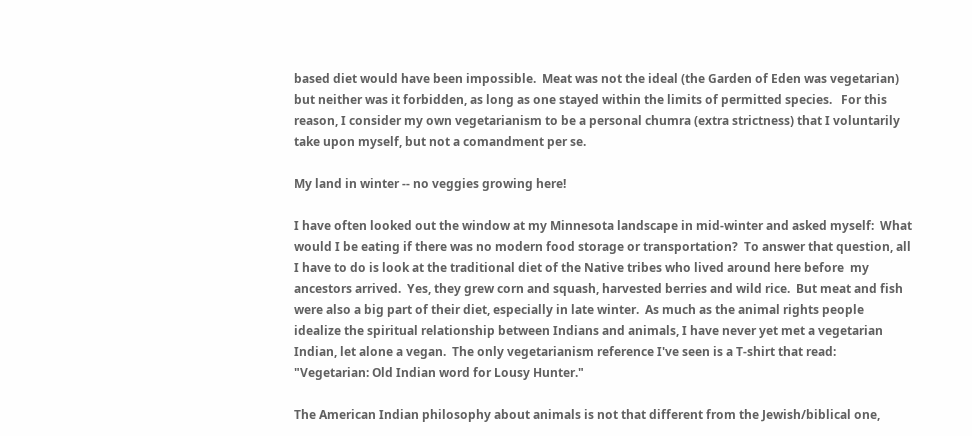based diet would have been impossible.  Meat was not the ideal (the Garden of Eden was vegetarian) but neither was it forbidden, as long as one stayed within the limits of permitted species.   For this reason, I consider my own vegetarianism to be a personal chumra (extra strictness) that I voluntarily take upon myself, but not a comandment per se.

My land in winter -- no veggies growing here!

I have often looked out the window at my Minnesota landscape in mid-winter and asked myself:  What would I be eating if there was no modern food storage or transportation?  To answer that question, all I have to do is look at the traditional diet of the Native tribes who lived around here before  my ancestors arrived.  Yes, they grew corn and squash, harvested berries and wild rice.  But meat and fish were also a big part of their diet, especially in late winter.  As much as the animal rights people idealize the spiritual relationship between Indians and animals, I have never yet met a vegetarian Indian, let alone a vegan.  The only vegetarianism reference I've seen is a T-shirt that read: "Vegetarian: Old Indian word for Lousy Hunter."

The American Indian philosophy about animals is not that different from the Jewish/biblical one,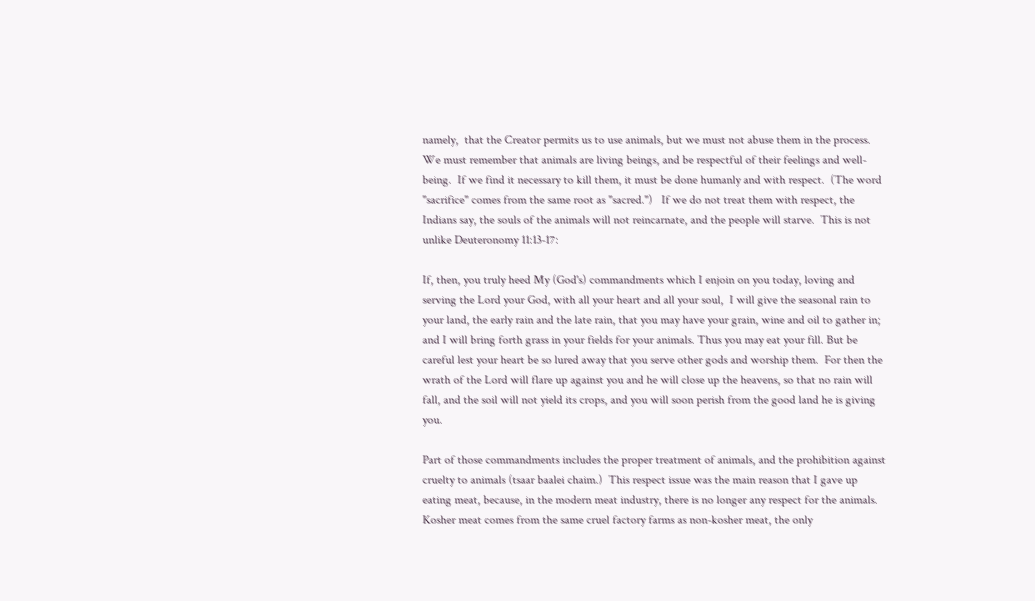namely,  that the Creator permits us to use animals, but we must not abuse them in the process.  We must remember that animals are living beings, and be respectful of their feelings and well-being.  If we find it necessary to kill them, it must be done humanly and with respect.  (The word "sacrifice" comes from the same root as "sacred.")   If we do not treat them with respect, the Indians say, the souls of the animals will not reincarnate, and the people will starve.  This is not unlike Deuteronomy 11:13-17:

If, then, you truly heed My (God's) commandments which I enjoin on you today, loving and serving the Lord your God, with all your heart and all your soul,  I will give the seasonal rain to your land, the early rain and the late rain, that you may have your grain, wine and oil to gather in; and I will bring forth grass in your fields for your animals. Thus you may eat your fill. But be careful lest your heart be so lured away that you serve other gods and worship them.  For then the wrath of the Lord will flare up against you and he will close up the heavens, so that no rain will fall, and the soil will not yield its crops, and you will soon perish from the good land he is giving you.

Part of those commandments includes the proper treatment of animals, and the prohibition against cruelty to animals (tsaar baalei chaim.)  This respect issue was the main reason that I gave up eating meat, because, in the modern meat industry, there is no longer any respect for the animals.  Kosher meat comes from the same cruel factory farms as non-kosher meat, the only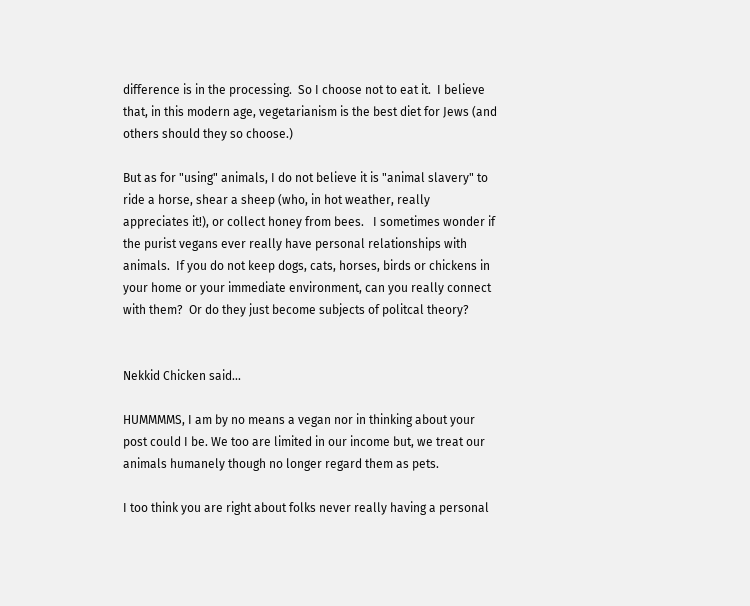difference is in the processing.  So I choose not to eat it.  I believe that, in this modern age, vegetarianism is the best diet for Jews (and others should they so choose.)

But as for "using" animals, I do not believe it is "animal slavery" to ride a horse, shear a sheep (who, in hot weather, really appreciates it!), or collect honey from bees.   I sometimes wonder if the purist vegans ever really have personal relationships with animals.  If you do not keep dogs, cats, horses, birds or chickens in your home or your immediate environment, can you really connect with them?  Or do they just become subjects of politcal theory?


Nekkid Chicken said...

HUMMMMS, I am by no means a vegan nor in thinking about your post could I be. We too are limited in our income but, we treat our animals humanely though no longer regard them as pets.

I too think you are right about folks never really having a personal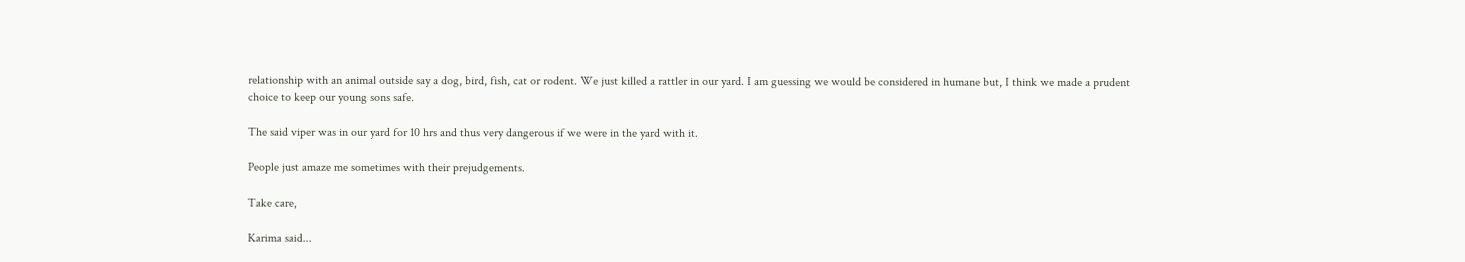relationship with an animal outside say a dog, bird, fish, cat or rodent. We just killed a rattler in our yard. I am guessing we would be considered in humane but, I think we made a prudent choice to keep our young sons safe.

The said viper was in our yard for 10 hrs and thus very dangerous if we were in the yard with it.

People just amaze me sometimes with their prejudgements.

Take care,

Karima said...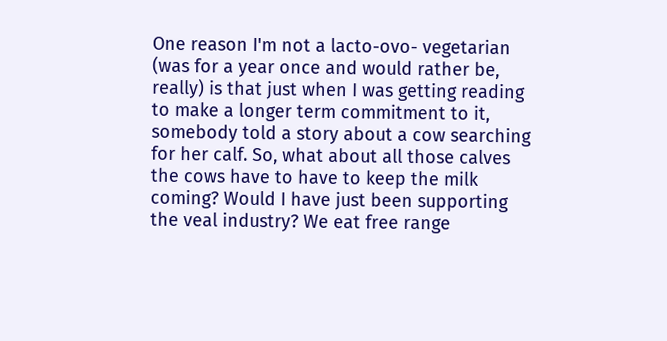One reason I'm not a lacto-ovo- vegetarian (was for a year once and would rather be, really) is that just when I was getting reading to make a longer term commitment to it, somebody told a story about a cow searching for her calf. So, what about all those calves the cows have to have to keep the milk coming? Would I have just been supporting the veal industry? We eat free range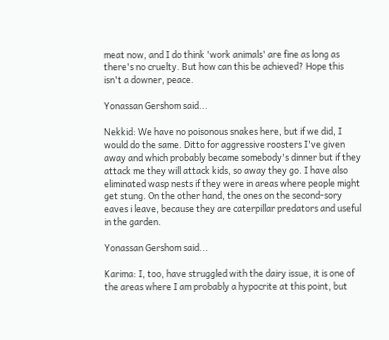meat now, and I do think 'work animals' are fine as long as there's no cruelty. But how can this be achieved? Hope this isn't a downer, peace.

Yonassan Gershom said...

Nekkid: We have no poisonous snakes here, but if we did, I would do the same. Ditto for aggressive roosters I've given away and which probably became somebody's dinner but if they attack me they will attack kids, so away they go. I have also eliminated wasp nests if they were in areas where people might get stung. On the other hand, the ones on the second-sory eaves i leave, because they are caterpillar predators and useful in the garden.

Yonassan Gershom said...

Karima: I, too, have struggled with the dairy issue, it is one of the areas where I am probably a hypocrite at this point, but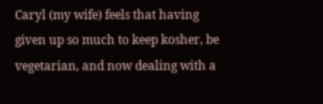Caryl (my wife) feels that having given up so much to keep kosher, be vegetarian, and now dealing with a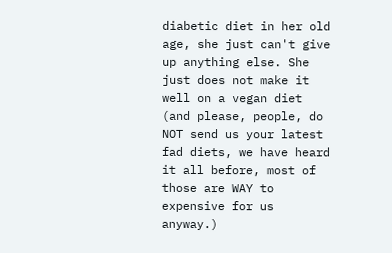diabetic diet in her old age, she just can't give up anything else. She just does not make it well on a vegan diet (and please, people, do NOT send us your latest fad diets, we have heard it all before, most of those are WAY to expensive for us anyway.)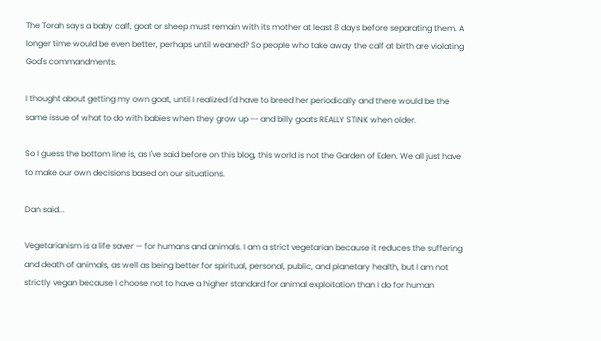The Torah says a baby calf, goat or sheep must remain with its mother at least 8 days before separating them. A longer time would be even better, perhaps until weaned? So people who take away the calf at birth are violating God's commandments.

I thought about getting my own goat, until I realized I'd have to breed her periodically and there would be the same issue of what to do with babies when they grow up -- and billy goats REALLY STINK when older.

So I guess the bottom line is, as I've said before on this blog, this world is not the Garden of Eden. We all just have to make our own decisions based on our situations.

Dan said...

Vegetarianism is a life saver — for humans and animals. I am a strict vegetarian because it reduces the suffering and death of animals, as well as being better for spiritual, personal, public, and planetary health, but I am not strictly vegan because I choose not to have a higher standard for animal exploitation than I do for human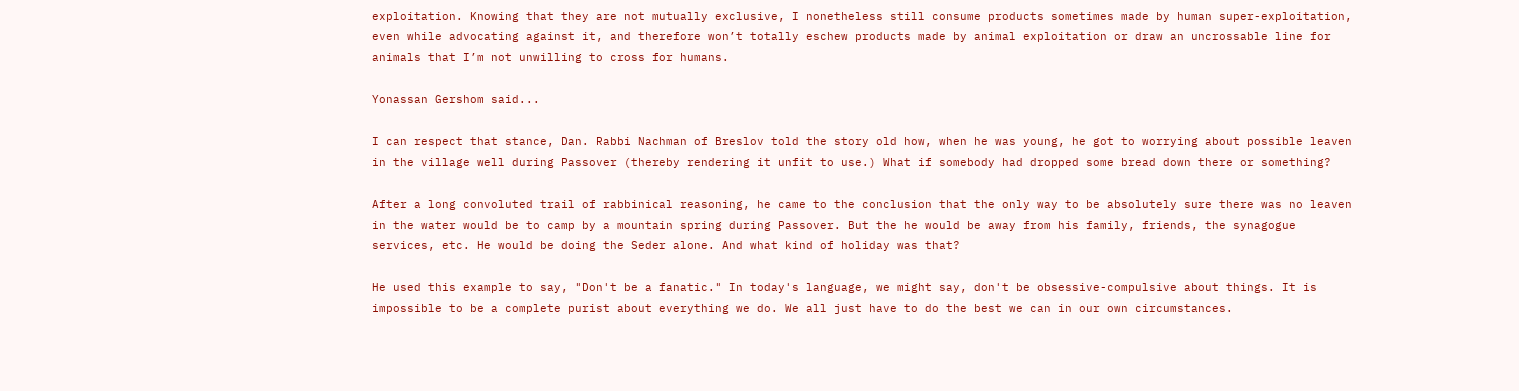exploitation. Knowing that they are not mutually exclusive, I nonetheless still consume products sometimes made by human super-exploitation, even while advocating against it, and therefore won’t totally eschew products made by animal exploitation or draw an uncrossable line for animals that I’m not unwilling to cross for humans.

Yonassan Gershom said...

I can respect that stance, Dan. Rabbi Nachman of Breslov told the story old how, when he was young, he got to worrying about possible leaven in the village well during Passover (thereby rendering it unfit to use.) What if somebody had dropped some bread down there or something?

After a long convoluted trail of rabbinical reasoning, he came to the conclusion that the only way to be absolutely sure there was no leaven in the water would be to camp by a mountain spring during Passover. But the he would be away from his family, friends, the synagogue services, etc. He would be doing the Seder alone. And what kind of holiday was that?

He used this example to say, "Don't be a fanatic." In today's language, we might say, don't be obsessive-compulsive about things. It is impossible to be a complete purist about everything we do. We all just have to do the best we can in our own circumstances.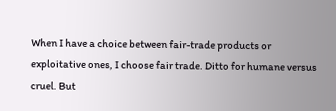When I have a choice between fair-trade products or exploitative ones, I choose fair trade. Ditto for humane versus cruel. But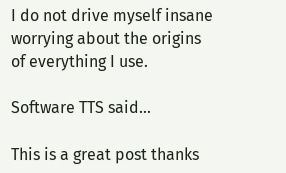I do not drive myself insane worrying about the origins of everything I use.

Software TTS said...

This is a great post thanks